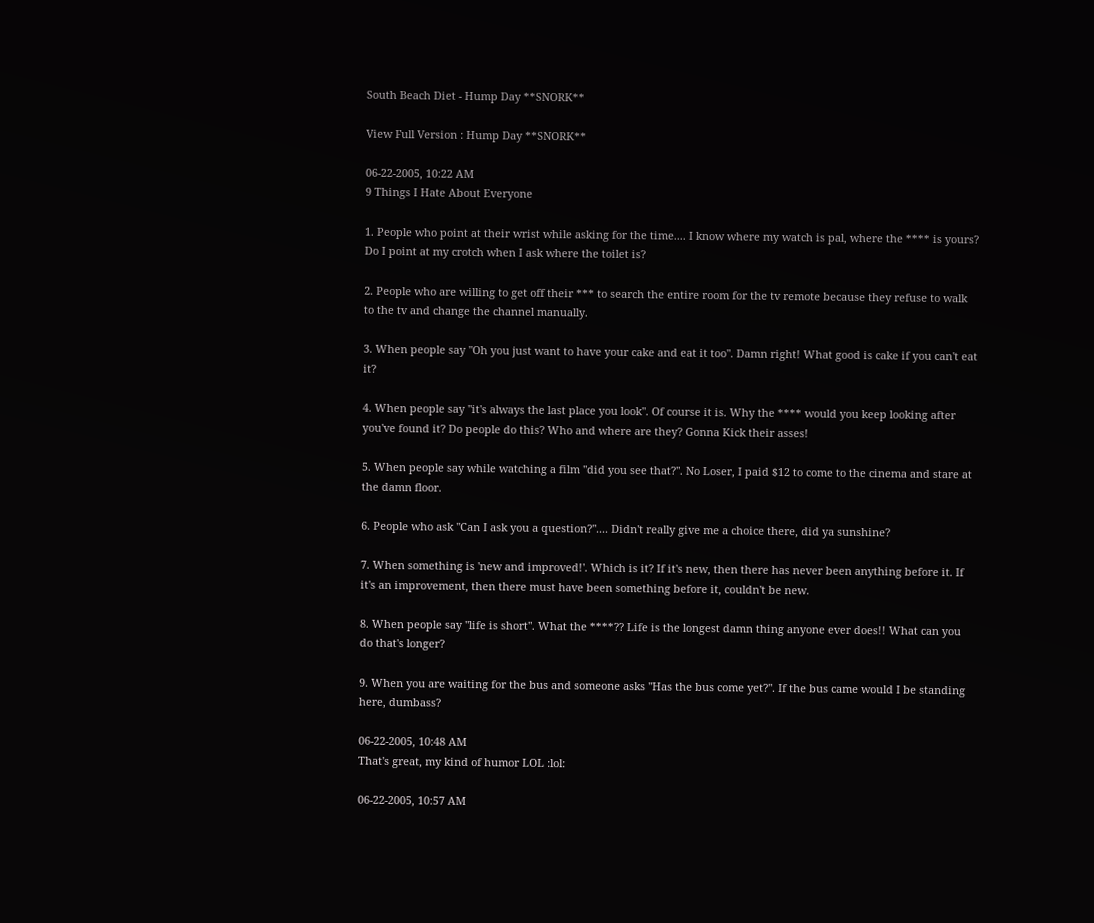South Beach Diet - Hump Day **SNORK**

View Full Version : Hump Day **SNORK**

06-22-2005, 10:22 AM
9 Things I Hate About Everyone

1. People who point at their wrist while asking for the time.... I know where my watch is pal, where the **** is yours? Do I point at my crotch when I ask where the toilet is?

2. People who are willing to get off their *** to search the entire room for the tv remote because they refuse to walk to the tv and change the channel manually.

3. When people say "Oh you just want to have your cake and eat it too". Damn right! What good is cake if you can't eat it?

4. When people say "it's always the last place you look". Of course it is. Why the **** would you keep looking after you've found it? Do people do this? Who and where are they? Gonna Kick their asses!

5. When people say while watching a film "did you see that?". No Loser, I paid $12 to come to the cinema and stare at the damn floor.

6. People who ask "Can I ask you a question?".... Didn't really give me a choice there, did ya sunshine?

7. When something is 'new and improved!'. Which is it? If it's new, then there has never been anything before it. If it's an improvement, then there must have been something before it, couldn't be new.

8. When people say "life is short". What the ****?? Life is the longest damn thing anyone ever does!! What can you do that's longer?

9. When you are waiting for the bus and someone asks "Has the bus come yet?". If the bus came would I be standing here, dumbass?

06-22-2005, 10:48 AM
That's great, my kind of humor LOL :lol:

06-22-2005, 10:57 AM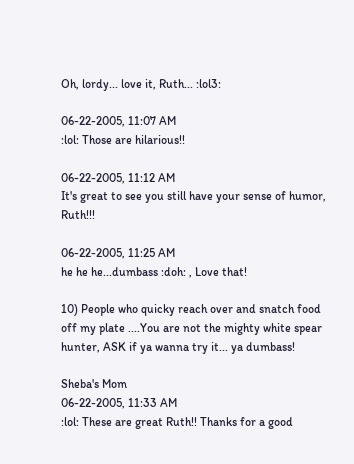Oh, lordy... love it, Ruth... :lol3:

06-22-2005, 11:07 AM
:lol: Those are hilarious!!

06-22-2005, 11:12 AM
It's great to see you still have your sense of humor, Ruth!!!

06-22-2005, 11:25 AM
he he he...dumbass :doh: , Love that!

10) People who quicky reach over and snatch food off my plate ....You are not the mighty white spear hunter, ASK if ya wanna try it... ya dumbass!

Sheba's Mom
06-22-2005, 11:33 AM
:lol: These are great Ruth!! Thanks for a good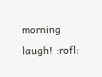morning laugh! :rofl: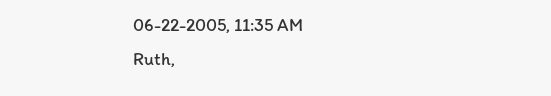06-22-2005, 11:35 AM
Ruth,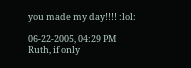you made my day!!!! :lol:

06-22-2005, 04:29 PM
Ruth, if only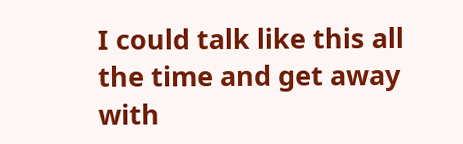I could talk like this all the time and get away with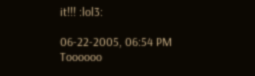it!!! :lol3:

06-22-2005, 06:54 PM
Toooooo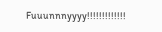Fuuunnnyyyy!!!!!!!!!!!!!